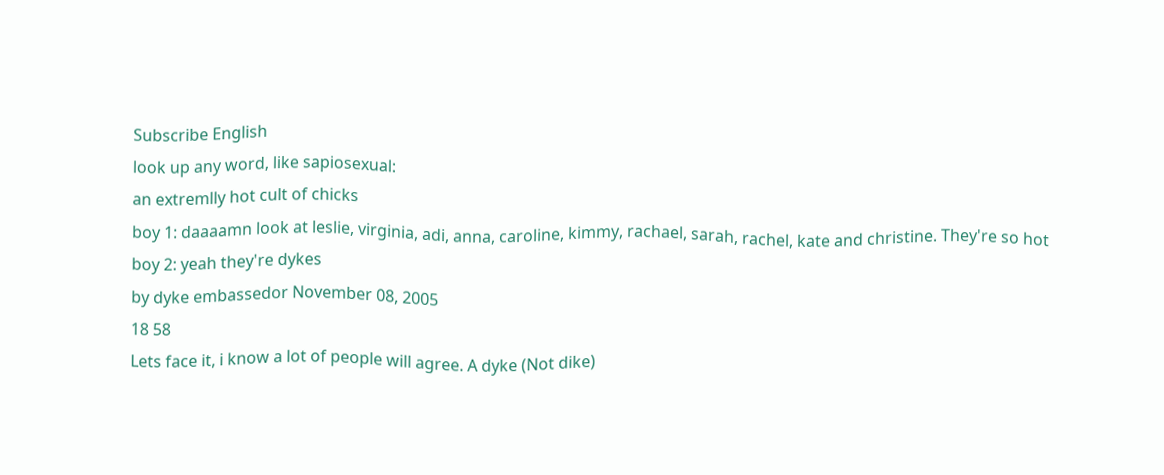Subscribe English
look up any word, like sapiosexual:
an extremlly hot cult of chicks
boy 1: daaaamn look at leslie, virginia, adi, anna, caroline, kimmy, rachael, sarah, rachel, kate and christine. They're so hot
boy 2: yeah they're dykes
by dyke embassedor November 08, 2005
18 58
Lets face it, i know a lot of people will agree. A dyke (Not dike)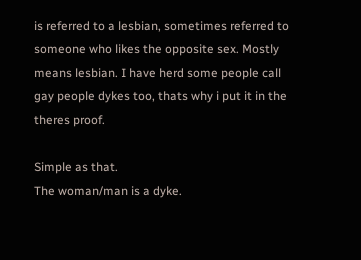is referred to a lesbian, sometimes referred to someone who likes the opposite sex. Mostly means lesbian. I have herd some people call gay people dykes too, thats why i put it in the theres proof.

Simple as that.
The woman/man is a dyke.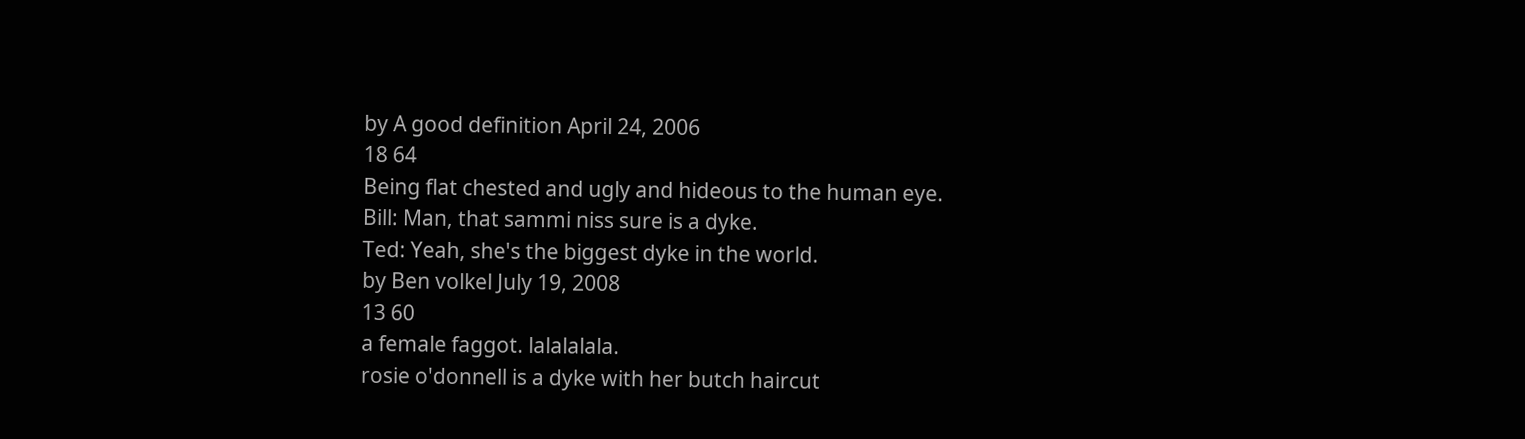by A good definition April 24, 2006
18 64
Being flat chested and ugly and hideous to the human eye.
Bill: Man, that sammi niss sure is a dyke.
Ted: Yeah, she's the biggest dyke in the world.
by Ben volkel July 19, 2008
13 60
a female faggot. lalalalala.
rosie o'donnell is a dyke with her butch haircut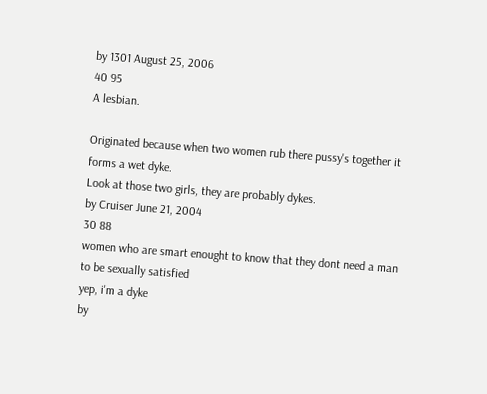by 1301 August 25, 2006
40 95
A lesbian.

Originated because when two women rub there pussy's together it forms a wet dyke.
Look at those two girls, they are probably dykes.
by Cruiser June 21, 2004
30 88
women who are smart enought to know that they dont need a man to be sexually satisfied
yep, i'm a dyke
by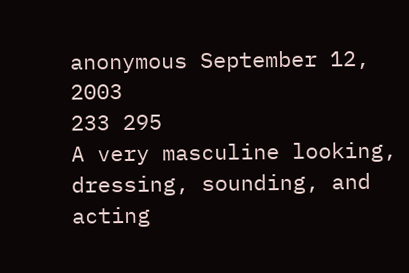anonymous September 12, 2003
233 295
A very masculine looking, dressing, sounding, and acting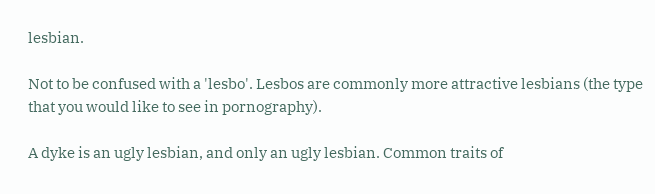lesbian.

Not to be confused with a 'lesbo'. Lesbos are commonly more attractive lesbians (the type that you would like to see in pornography).

A dyke is an ugly lesbian, and only an ugly lesbian. Common traits of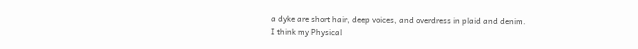a dyke are short hair, deep voices, and overdress in plaid and denim.
I think my Physical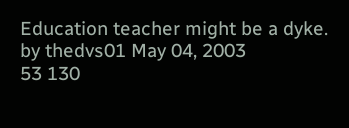Education teacher might be a dyke.
by thedvs01 May 04, 2003
53 130